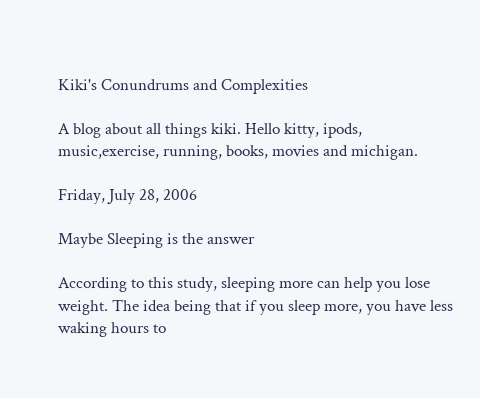Kiki's Conundrums and Complexities

A blog about all things kiki. Hello kitty, ipods, music,exercise, running, books, movies and michigan.

Friday, July 28, 2006

Maybe Sleeping is the answer

According to this study, sleeping more can help you lose weight. The idea being that if you sleep more, you have less waking hours to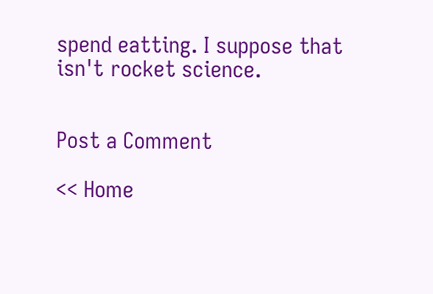spend eatting. I suppose that isn't rocket science.


Post a Comment

<< Home